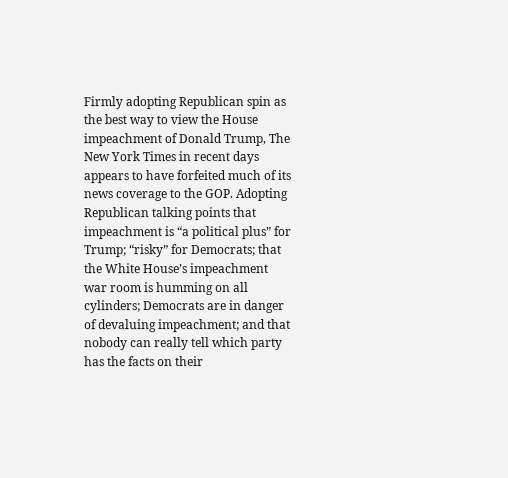Firmly adopting Republican spin as the best way to view the House impeachment of Donald Trump, The New York Times in recent days appears to have forfeited much of its news coverage to the GOP. Adopting Republican talking points that impeachment is “a political plus” for Trump; “risky” for Democrats; that the White House’s impeachment war room is humming on all cylinders; Democrats are in danger of devaluing impeachment; and that nobody can really tell which party has the facts on their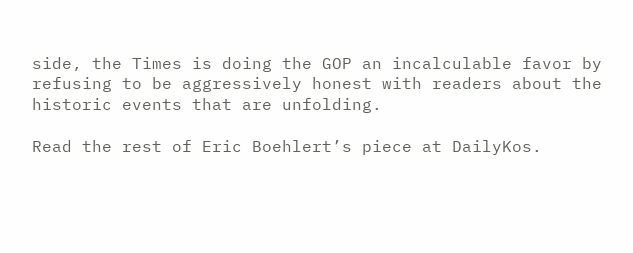side, the Times is doing the GOP an incalculable favor by refusing to be aggressively honest with readers about the historic events that are unfolding.

Read the rest of Eric Boehlert’s piece at DailyKos.